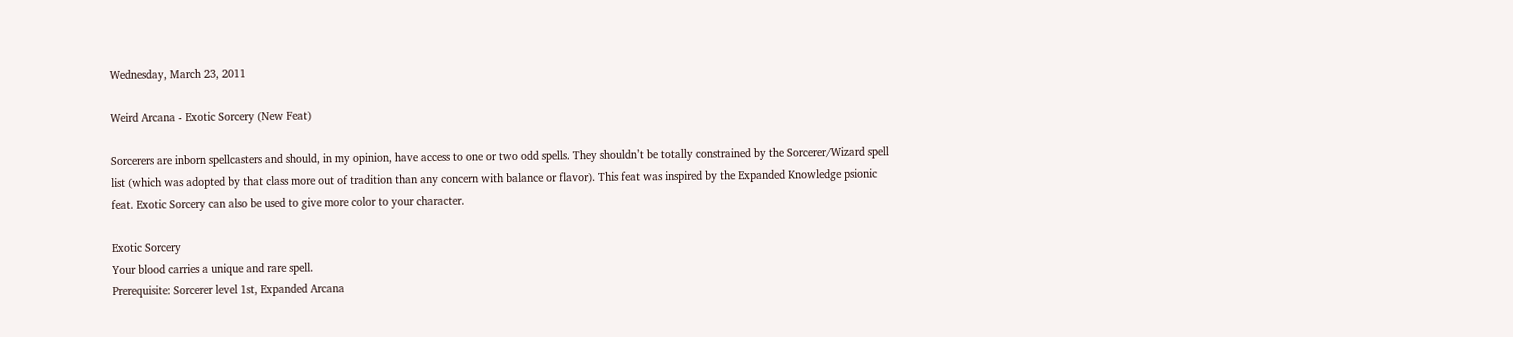Wednesday, March 23, 2011

Weird Arcana - Exotic Sorcery (New Feat)

Sorcerers are inborn spellcasters and should, in my opinion, have access to one or two odd spells. They shouldn’t be totally constrained by the Sorcerer/Wizard spell list (which was adopted by that class more out of tradition than any concern with balance or flavor). This feat was inspired by the Expanded Knowledge psionic feat. Exotic Sorcery can also be used to give more color to your character.

Exotic Sorcery
Your blood carries a unique and rare spell.
Prerequisite: Sorcerer level 1st, Expanded Arcana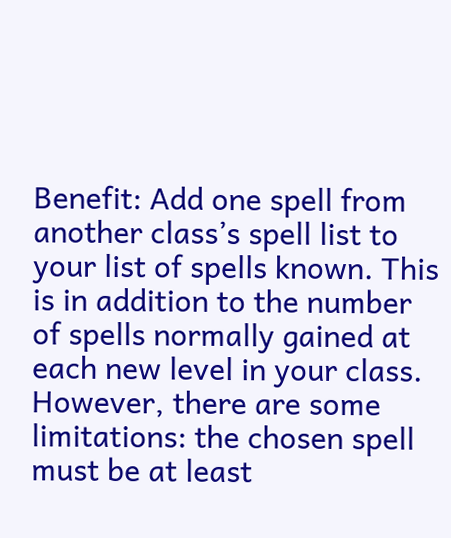Benefit: Add one spell from another class’s spell list to your list of spells known. This is in addition to the number of spells normally gained at each new level in your class. However, there are some limitations: the chosen spell must be at least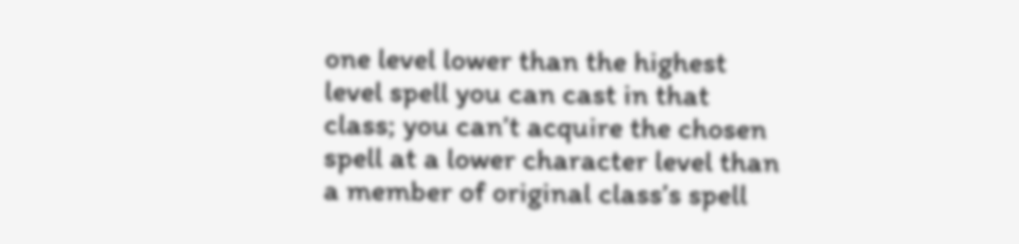one level lower than the highest level spell you can cast in that class; you can’t acquire the chosen spell at a lower character level than a member of original class’s spell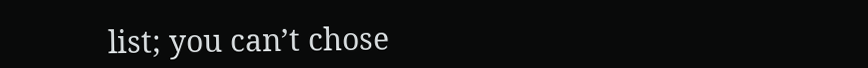list; you can’t chose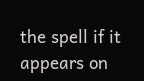the spell if it appears on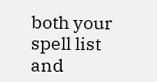both your spell list and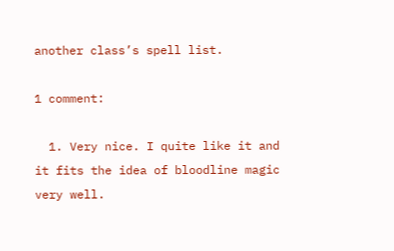another class’s spell list.

1 comment:

  1. Very nice. I quite like it and it fits the idea of bloodline magic very well.